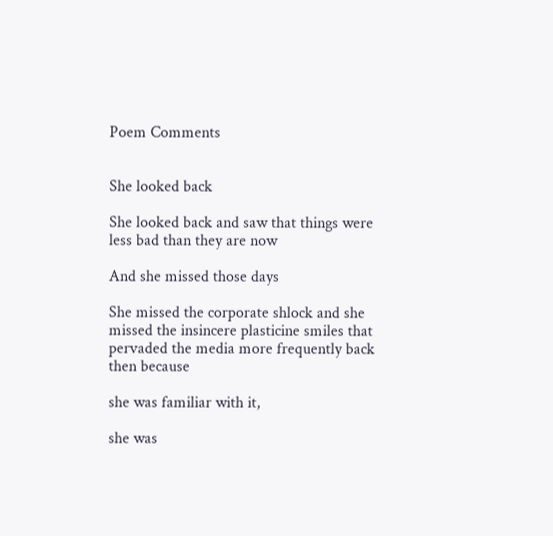Poem Comments


She looked back

She looked back and saw that things were less bad than they are now

And she missed those days

She missed the corporate shlock and she missed the insincere plasticine smiles that pervaded the media more frequently back then because

she was familiar with it,

she was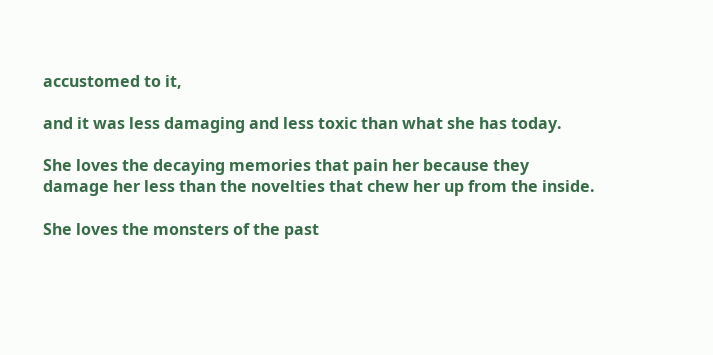accustomed to it,

and it was less damaging and less toxic than what she has today.

She loves the decaying memories that pain her because they damage her less than the novelties that chew her up from the inside.

She loves the monsters of the past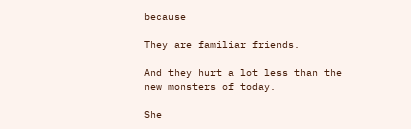because

They are familiar friends.

And they hurt a lot less than the new monsters of today.

She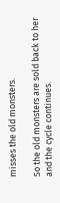misses the old monsters.

So the old monsters are sold back to her and the cycle continues.